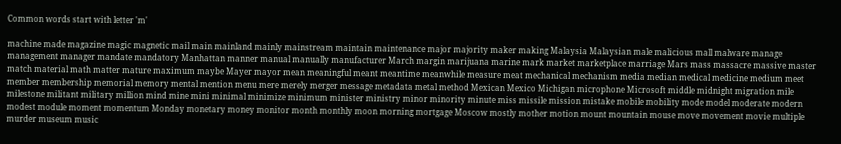Common words start with letter 'm'

machine made magazine magic magnetic mail main mainland mainly mainstream maintain maintenance major majority maker making Malaysia Malaysian male malicious mall malware manage management manager mandate mandatory Manhattan manner manual manually manufacturer March margin marijuana marine mark market marketplace marriage Mars mass massacre massive master match material math matter mature maximum maybe Mayer mayor mean meaningful meant meantime meanwhile measure meat mechanical mechanism media median medical medicine medium meet member membership memorial memory mental mention menu mere merely merger message metadata metal method Mexican Mexico Michigan microphone Microsoft middle midnight migration mile milestone militant military million mind mine mini minimal minimize minimum minister ministry minor minority minute miss missile mission mistake mobile mobility mode model moderate modern modest module moment momentum Monday monetary money monitor month monthly moon morning mortgage Moscow mostly mother motion mount mountain mouse move movement movie multiple murder museum music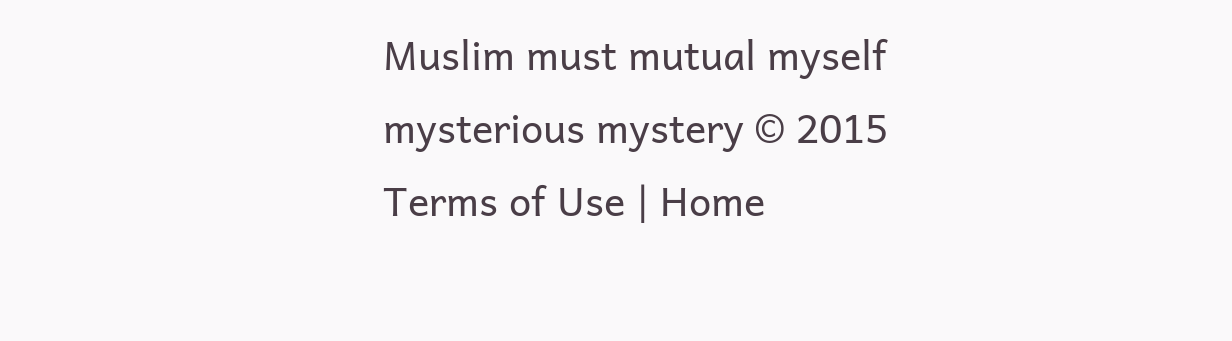Muslim must mutual myself mysterious mystery © 2015  Terms of Use | Home